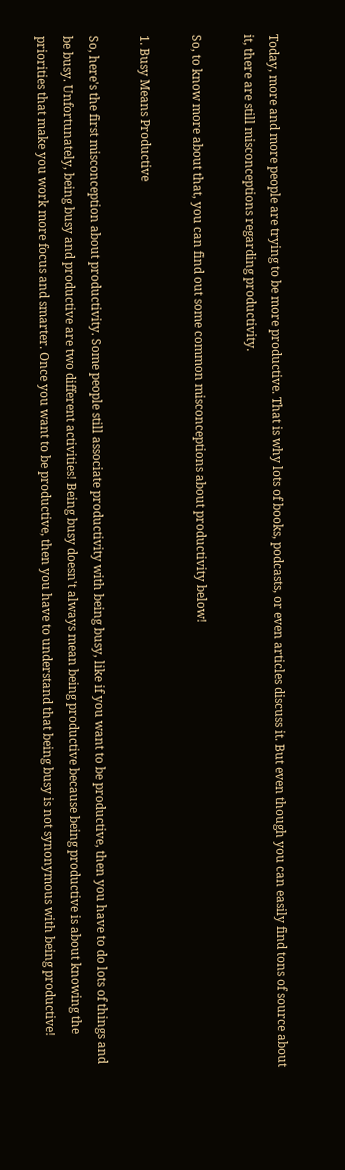Today, more and more people are trying to be more productive. That is why lots of books, podcasts, or even articles discuss it. But even though you can easily find tons of source about it, there are still misconceptions regarding productivity.

So, to know more about that, you can find out some common misconceptions about productivity below!

1. Busy Means Productive

So, here's the first misconception about productivity. Some people still associate productivity with being busy, like if you want to be productive, then you have to do lots of things and be busy. Unfortunately, being busy and productive are two different activities! Being busy doesn't always mean being productive because being productive is about knowing the priorities that make you work more focus and smarter. Once you want to be productive, then you have to understand that being busy is not synonymous with being productive!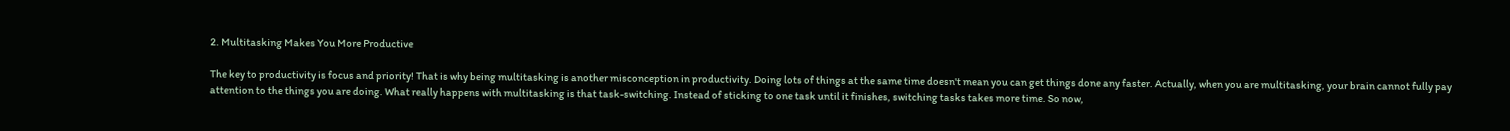2. Multitasking Makes You More Productive

The key to productivity is focus and priority! That is why being multitasking is another misconception in productivity. Doing lots of things at the same time doesn't mean you can get things done any faster. Actually, when you are multitasking, your brain cannot fully pay attention to the things you are doing. What really happens with multitasking is that task-switching. Instead of sticking to one task until it finishes, switching tasks takes more time. So now,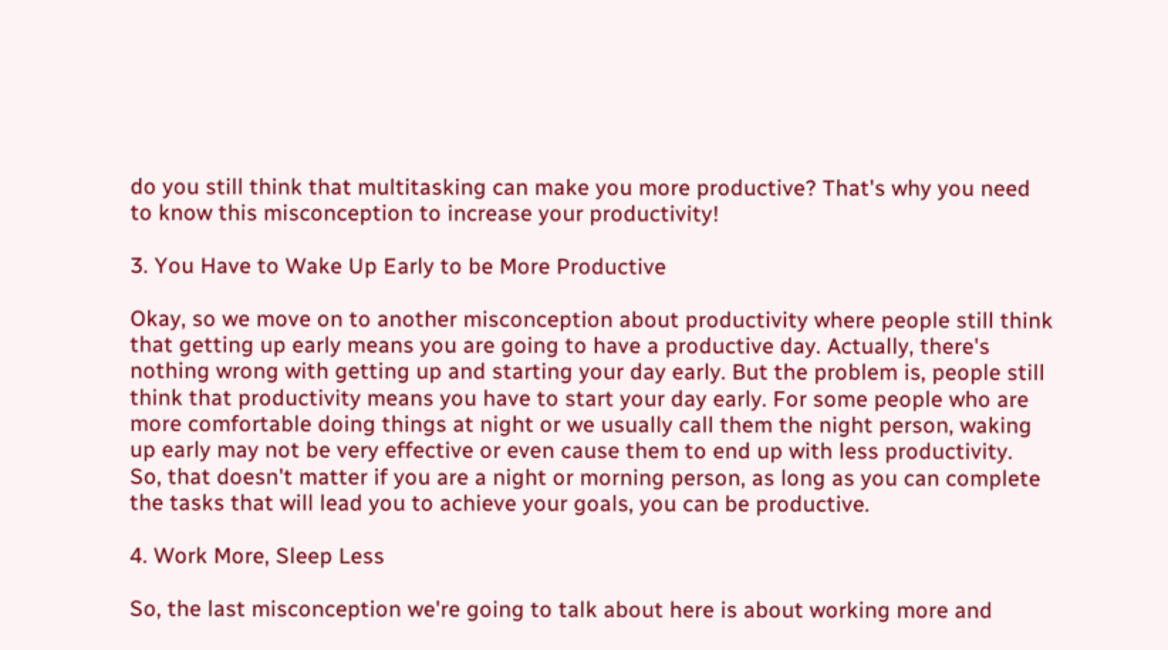do you still think that multitasking can make you more productive? That's why you need to know this misconception to increase your productivity!

3. You Have to Wake Up Early to be More Productive

Okay, so we move on to another misconception about productivity where people still think that getting up early means you are going to have a productive day. Actually, there's nothing wrong with getting up and starting your day early. But the problem is, people still think that productivity means you have to start your day early. For some people who are more comfortable doing things at night or we usually call them the night person, waking up early may not be very effective or even cause them to end up with less productivity.  So, that doesn't matter if you are a night or morning person, as long as you can complete the tasks that will lead you to achieve your goals, you can be productive.

4. Work More, Sleep Less

So, the last misconception we're going to talk about here is about working more and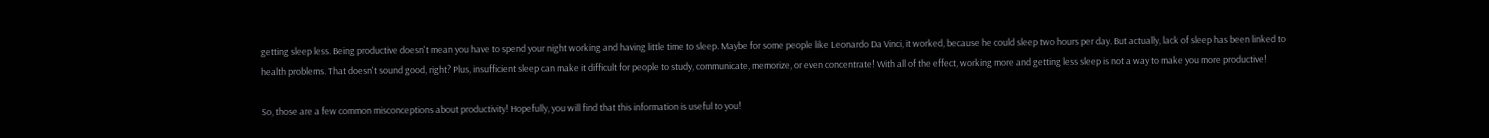getting sleep less. Being productive doesn't mean you have to spend your night working and having little time to sleep. Maybe for some people like Leonardo Da Vinci, it worked, because he could sleep two hours per day. But actually, lack of sleep has been linked to health problems. That doesn't sound good, right? Plus, insufficient sleep can make it difficult for people to study, communicate, memorize, or even concentrate! With all of the effect, working more and getting less sleep is not a way to make you more productive!

So, those are a few common misconceptions about productivity! Hopefully, you will find that this information is useful to you!